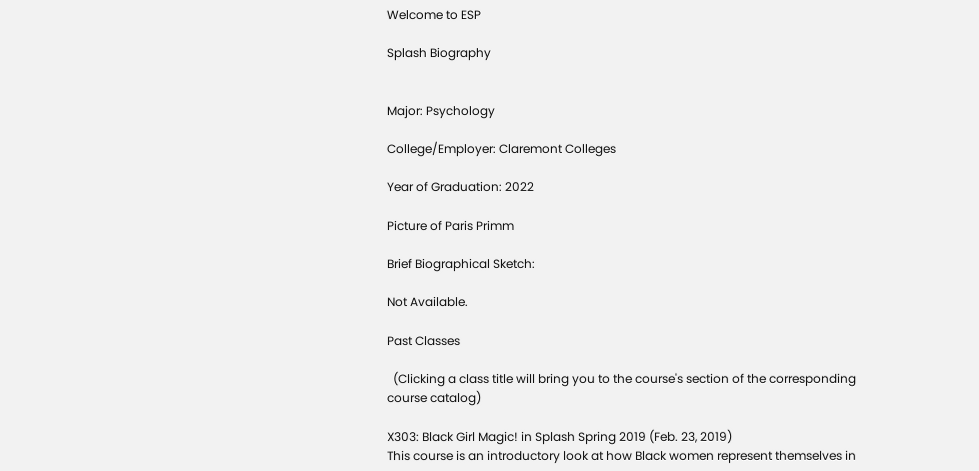Welcome to ESP

Splash Biography


Major: Psychology

College/Employer: Claremont Colleges

Year of Graduation: 2022

Picture of Paris Primm

Brief Biographical Sketch:

Not Available.

Past Classes

  (Clicking a class title will bring you to the course's section of the corresponding course catalog)

X303: Black Girl Magic! in Splash Spring 2019 (Feb. 23, 2019)
This course is an introductory look at how Black women represent themselves in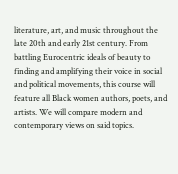literature, art, and music throughout the late 20th and early 21st century. From battling Eurocentric ideals of beauty to finding and amplifying their voice in social and political movements, this course will feature all Black women authors, poets, and artists. We will compare modern and contemporary views on said topics.